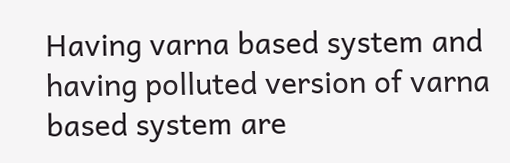Having varna based system and having polluted version of varna based system are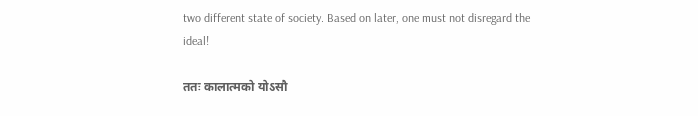two different state of society. Based on later, one must not disregard the ideal!

ततः कालात्मको योऽसौ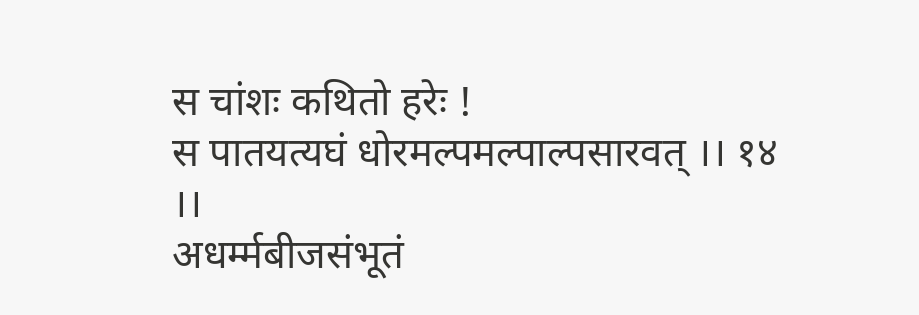स चांशः कथितो हरेः !
स पातयत्यघं धोरमल्पमल्पाल्पसारवत् ।। १४ ।।
अधर्म्मबीजसंभूतं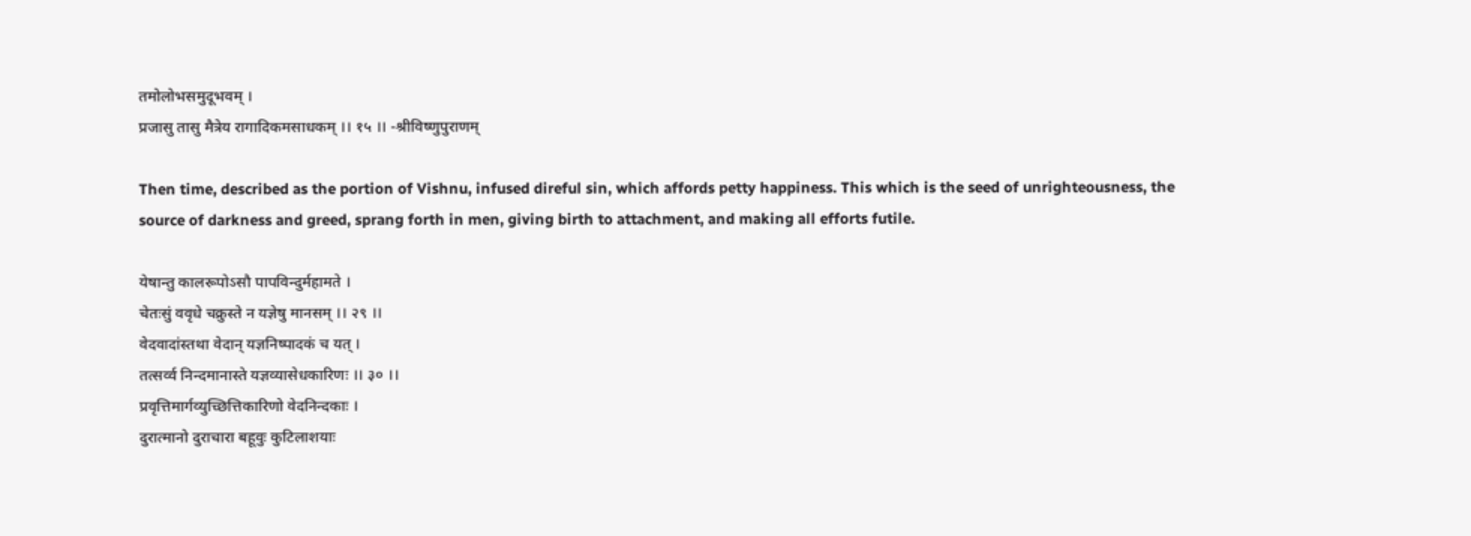तमोलोभसमुदूभवम् ।
प्रजासु तासु मैत्रेय रागादिकमसाधकम् ।। १५ ।। -श्रीविष्णुपुराणम्

Then time, described as the portion of Vishnu, infused direful sin, which affords petty happiness. This which is the seed of unrighteousness, the source of darkness and greed, sprang forth in men, giving birth to attachment, and making all efforts futile.

येषान्तु कालरूपोऽसौ पापविन्दुर्महामते ।
चेतःसुं ववृधे चक्रुस्ते न यज्ञेषु मानसम् ।। २९ ।।
वेदवादांस्तथा वेदान् यज्ञनिष्पादकं च यत् ।
तत्सर्व्व निन्दमानास्ते यज्ञव्यासेधकारिणः ।। ३० ।।
प्रवृत्तिमार्गव्युच्छित्तिकारिणो वेदनिन्दकाः ।
दुरात्मानो दुराचारा बहूवुः कुटिलाशयाः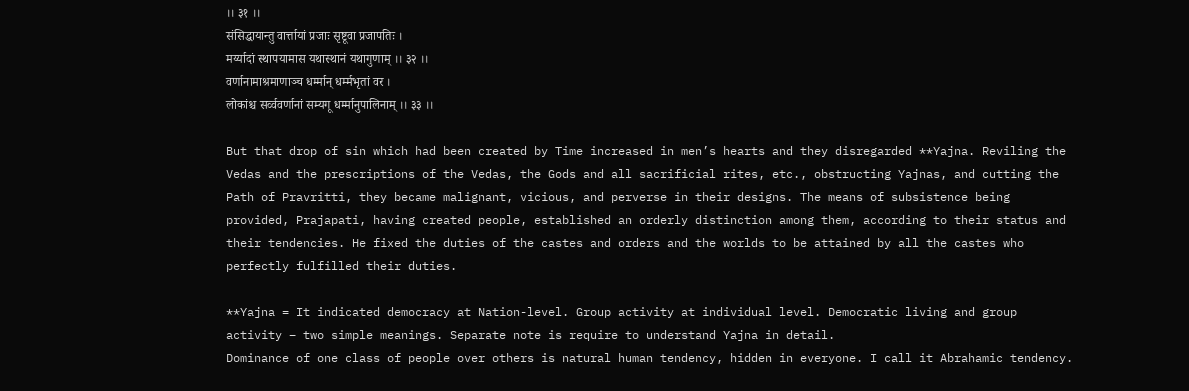।। ३१ ।।
संसिद्धायान्तु वार्त्तायां प्रजाः सृष्टूवा प्रजापतिः ।
मर्य्यादां स्थापयामास यथास्थानं यथागुणाम् ।। ३२ ।।
वर्णानामाश्रमाणाञ्च धर्म्मान् धर्म्मभृतां वर ।
लोकांश्च सर्व्ववर्णानां सम्यगू धर्म्मानुपालिनाम् ।। ३३ ।।

But that drop of sin which had been created by Time increased in men’s hearts and they disregarded **Yajna. Reviling the Vedas and the prescriptions of the Vedas, the Gods and all sacrificial rites, etc., obstructing Yajnas, and cutting the Path of Pravritti, they became malignant, vicious, and perverse in their designs. The means of subsistence being provided, Prajapati, having created people, established an orderly distinction among them, according to their status and their tendencies. He fixed the duties of the castes and orders and the worlds to be attained by all the castes who perfectly fulfilled their duties.

**Yajna = It indicated democracy at Nation-level. Group activity at individual level. Democratic living and group activity – two simple meanings. Separate note is require to understand Yajna in detail.
Dominance of one class of people over others is natural human tendency, hidden in everyone. I call it Abrahamic tendency.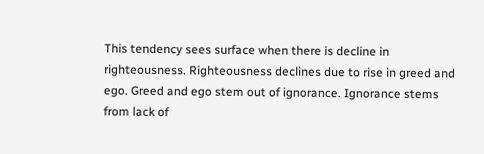This tendency sees surface when there is decline in righteousness. Righteousness declines due to rise in greed and ego. Greed and ego stem out of ignorance. Ignorance stems from lack of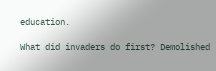education.

What did invaders do first? Demolished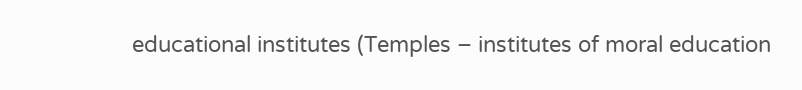educational institutes (Temples – institutes of moral education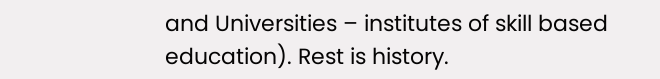and Universities – institutes of skill based education). Rest is history.